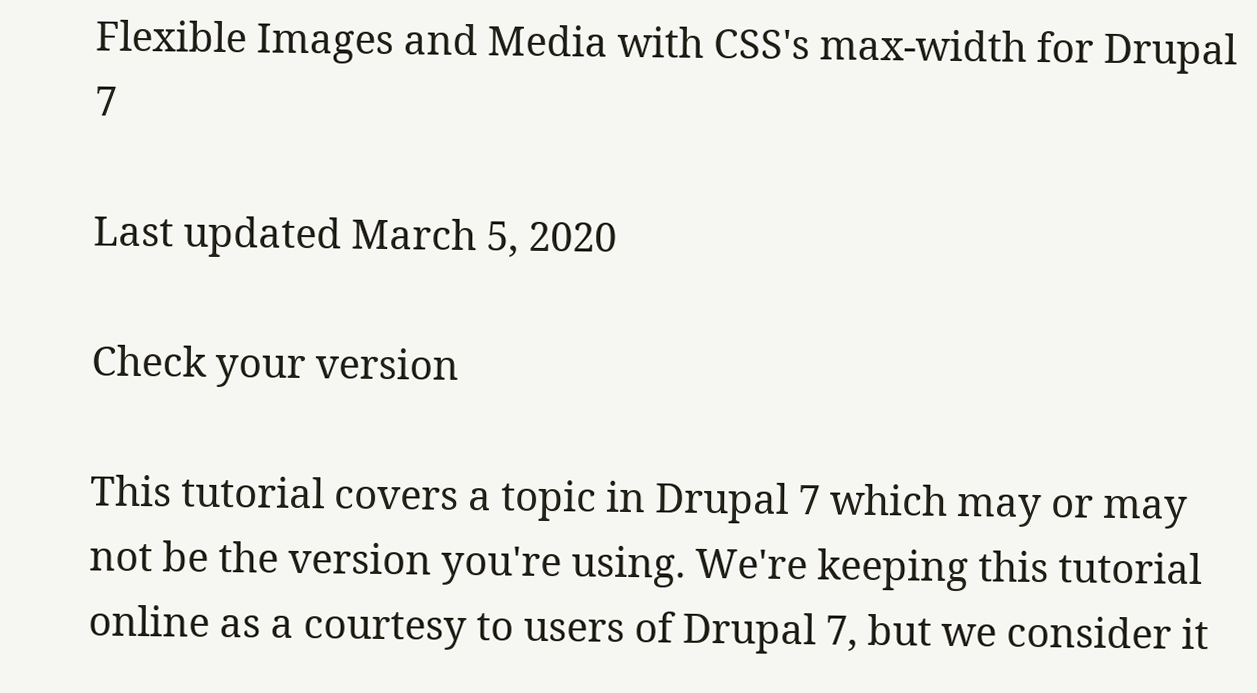Flexible Images and Media with CSS's max-width for Drupal 7

Last updated March 5, 2020

Check your version

This tutorial covers a topic in Drupal 7 which may or may not be the version you're using. We're keeping this tutorial online as a courtesy to users of Drupal 7, but we consider it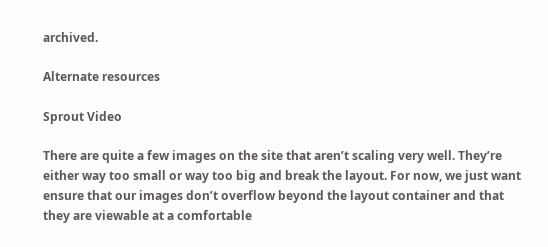archived.

Alternate resources

Sprout Video

There are quite a few images on the site that aren’t scaling very well. They’re either way too small or way too big and break the layout. For now, we just want ensure that our images don’t overflow beyond the layout container and that they are viewable at a comfortable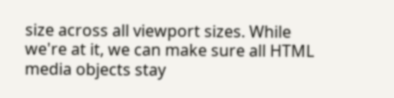size across all viewport sizes. While we're at it, we can make sure all HTML media objects stay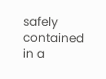safely contained in a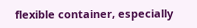flexible container, especially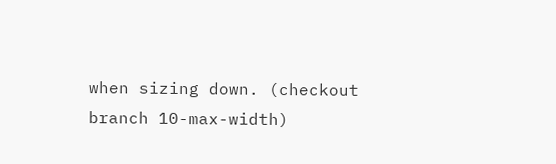when sizing down. (checkout branch 10-max-width)